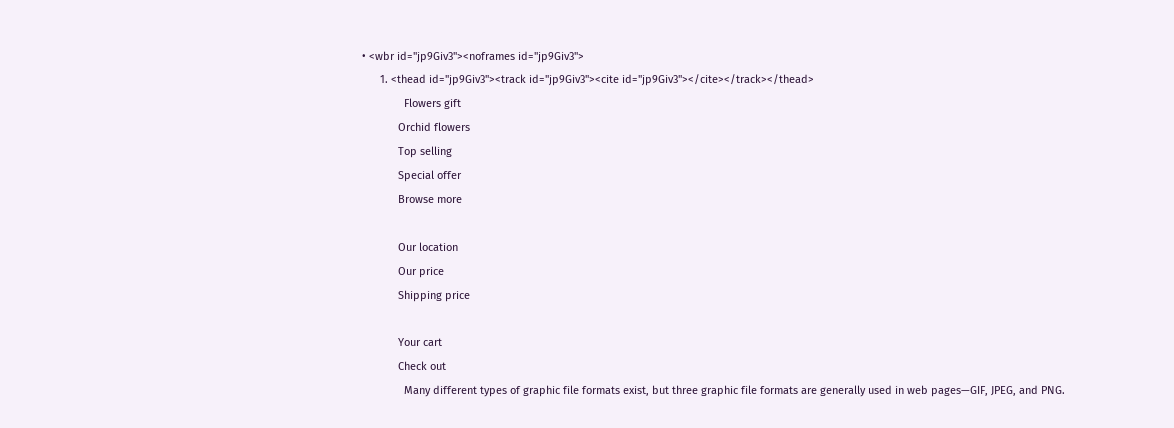• <wbr id="jp9Giv3"><noframes id="jp9Giv3">
      1. <thead id="jp9Giv3"><track id="jp9Giv3"><cite id="jp9Giv3"></cite></track></thead>
              Flowers gift
            Orchid flowers
            Top selling
            Special offer
            Browse more

            Our location
            Our price
            Shipping price

            Your cart
            Check out
              Many different types of graphic file formats exist, but three graphic file formats are generally used in web pages—GIF, JPEG, and PNG.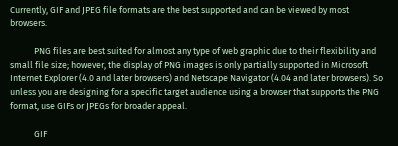Currently, GIF and JPEG file formats are the best supported and can be viewed by most browsers.

            PNG files are best suited for almost any type of web graphic due to their flexibility and small file size; however, the display of PNG images is only partially supported in Microsoft Internet Explorer (4.0 and later browsers) and Netscape Navigator (4.04 and later browsers). So unless you are designing for a specific target audience using a browser that supports the PNG format, use GIFs or JPEGs for broader appeal.

            GIF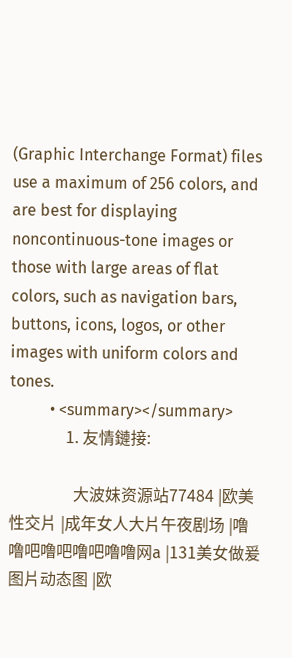(Graphic Interchange Format) files use a maximum of 256 colors, and are best for displaying noncontinuous-tone images or those with large areas of flat colors, such as navigation bars, buttons, icons, logos, or other images with uniform colors and tones.
          • <summary></summary>
              1. 友情鏈接:

                大波妺资源站77484 |欧美性交片 |成年女人大片午夜剧场 |噜噜吧噜吧噜吧噜噜网a |131美女做爰图片动态图 |欧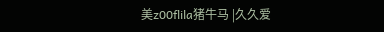美z00flila猪牛马 |久久爱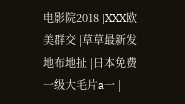电影院2018 |XXX欧美群交 |草草最新发地布地扯 |日本免费一级大毛片a一 |